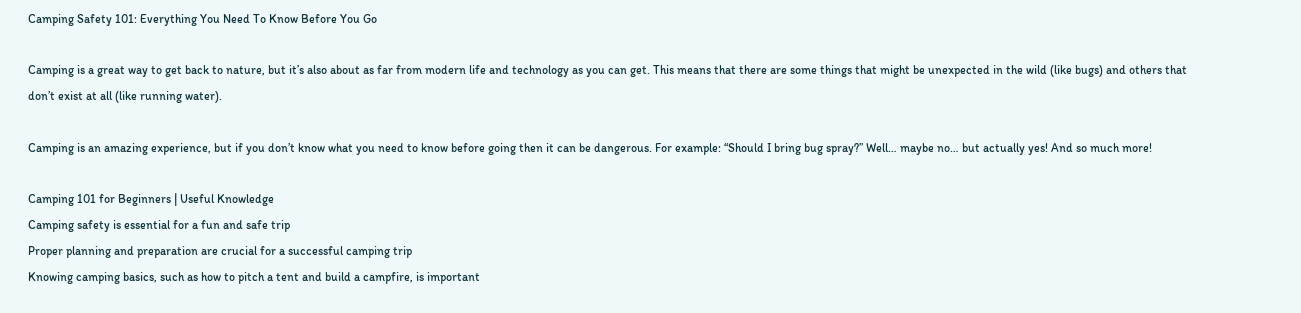Camping Safety 101: Everything You Need To Know Before You Go

Camping is a great way to get back to nature, but it’s also about as far from modern life and technology as you can get. This means that there are some things that might be unexpected in the wild (like bugs) and others that don’t exist at all (like running water).

Camping is an amazing experience, but if you don’t know what you need to know before going then it can be dangerous. For example: “Should I bring bug spray?” Well… maybe no… but actually yes! And so much more!

Camping 101 for Beginners | Useful Knowledge
Camping safety is essential for a fun and safe trip
Proper planning and preparation are crucial for a successful camping trip
Knowing camping basics, such as how to pitch a tent and build a campfire, is important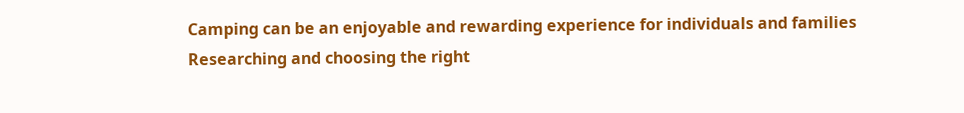Camping can be an enjoyable and rewarding experience for individuals and families
Researching and choosing the right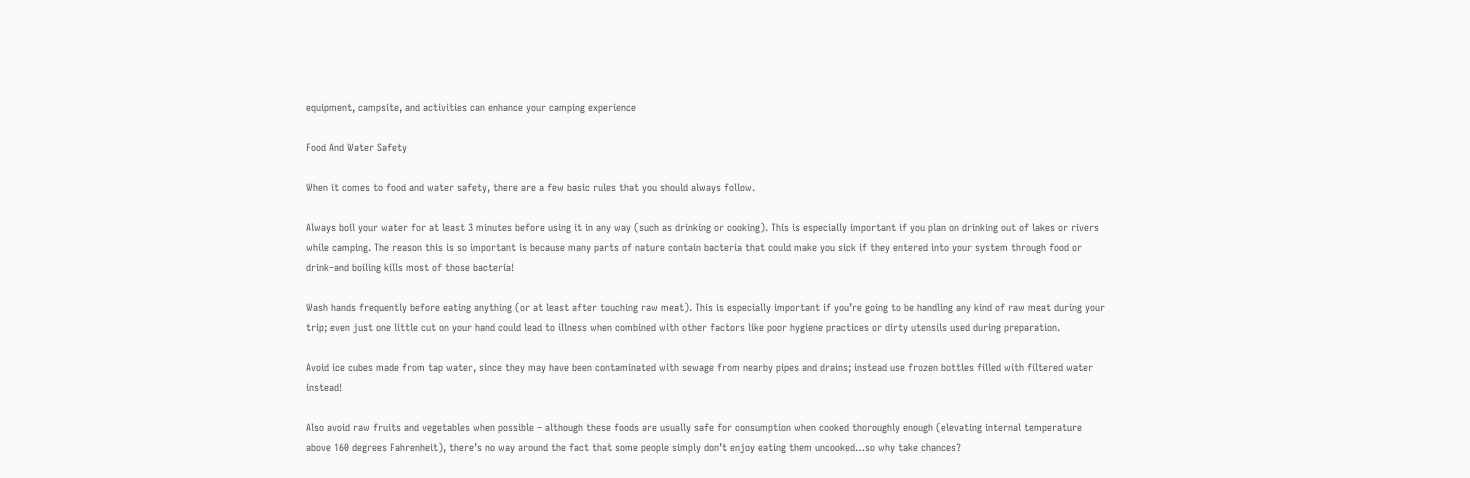equipment, campsite, and activities can enhance your camping experience

Food And Water Safety

When it comes to food and water safety, there are a few basic rules that you should always follow.

Always boil your water for at least 3 minutes before using it in any way (such as drinking or cooking). This is especially important if you plan on drinking out of lakes or rivers while camping. The reason this is so important is because many parts of nature contain bacteria that could make you sick if they entered into your system through food or drink–and boiling kills most of those bacteria!

Wash hands frequently before eating anything (or at least after touching raw meat). This is especially important if you’re going to be handling any kind of raw meat during your trip; even just one little cut on your hand could lead to illness when combined with other factors like poor hygiene practices or dirty utensils used during preparation.

Avoid ice cubes made from tap water, since they may have been contaminated with sewage from nearby pipes and drains; instead use frozen bottles filled with filtered water instead!

Also avoid raw fruits and vegetables when possible – although these foods are usually safe for consumption when cooked thoroughly enough (elevating internal temperature above 160 degrees Fahrenheit), there’s no way around the fact that some people simply don’t enjoy eating them uncooked…so why take chances?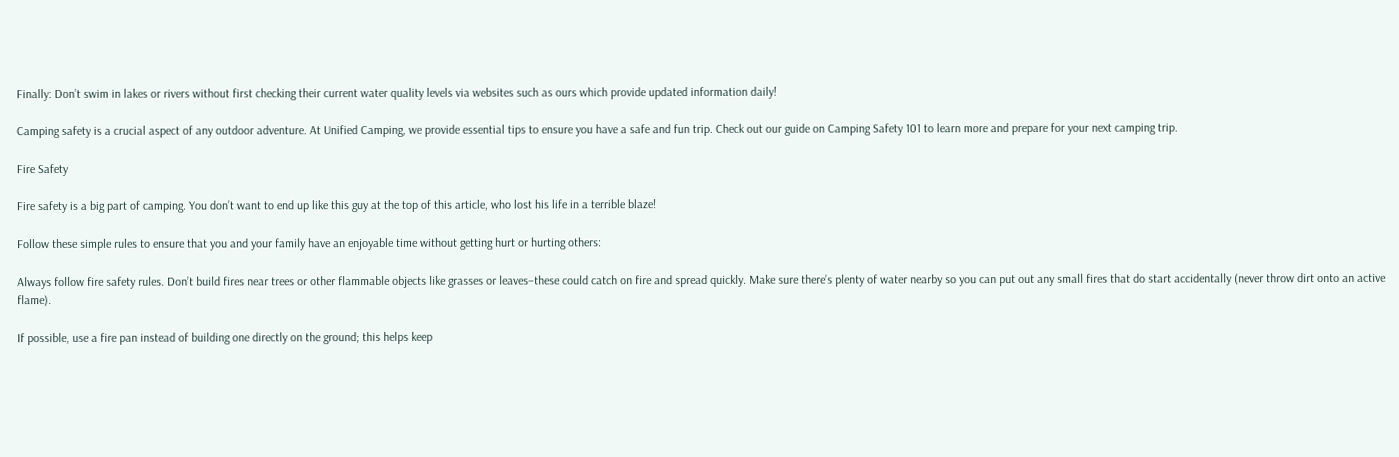Finally: Don’t swim in lakes or rivers without first checking their current water quality levels via websites such as ours which provide updated information daily!

Camping safety is a crucial aspect of any outdoor adventure. At Unified Camping, we provide essential tips to ensure you have a safe and fun trip. Check out our guide on Camping Safety 101 to learn more and prepare for your next camping trip.

Fire Safety

Fire safety is a big part of camping. You don’t want to end up like this guy at the top of this article, who lost his life in a terrible blaze!

Follow these simple rules to ensure that you and your family have an enjoyable time without getting hurt or hurting others:

Always follow fire safety rules. Don’t build fires near trees or other flammable objects like grasses or leaves–these could catch on fire and spread quickly. Make sure there’s plenty of water nearby so you can put out any small fires that do start accidentally (never throw dirt onto an active flame).

If possible, use a fire pan instead of building one directly on the ground; this helps keep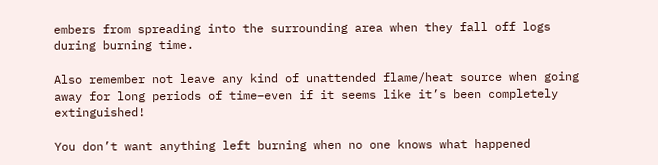embers from spreading into the surrounding area when they fall off logs during burning time.

Also remember not leave any kind of unattended flame/heat source when going away for long periods of time–even if it seems like it’s been completely extinguished!

You don’t want anything left burning when no one knows what happened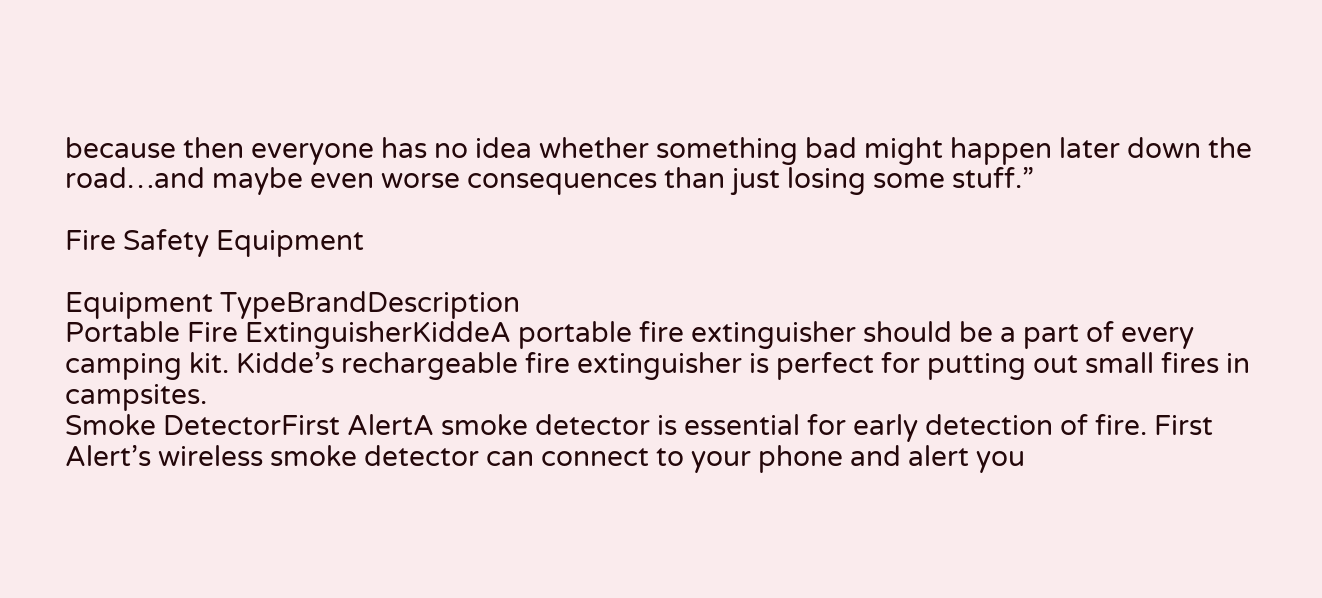because then everyone has no idea whether something bad might happen later down the road…and maybe even worse consequences than just losing some stuff.”

Fire Safety Equipment

Equipment TypeBrandDescription
Portable Fire ExtinguisherKiddeA portable fire extinguisher should be a part of every camping kit. Kidde’s rechargeable fire extinguisher is perfect for putting out small fires in campsites.
Smoke DetectorFirst AlertA smoke detector is essential for early detection of fire. First Alert’s wireless smoke detector can connect to your phone and alert you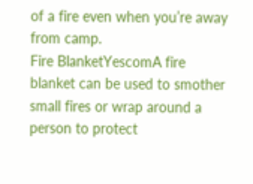of a fire even when you’re away from camp.
Fire BlanketYescomA fire blanket can be used to smother small fires or wrap around a person to protect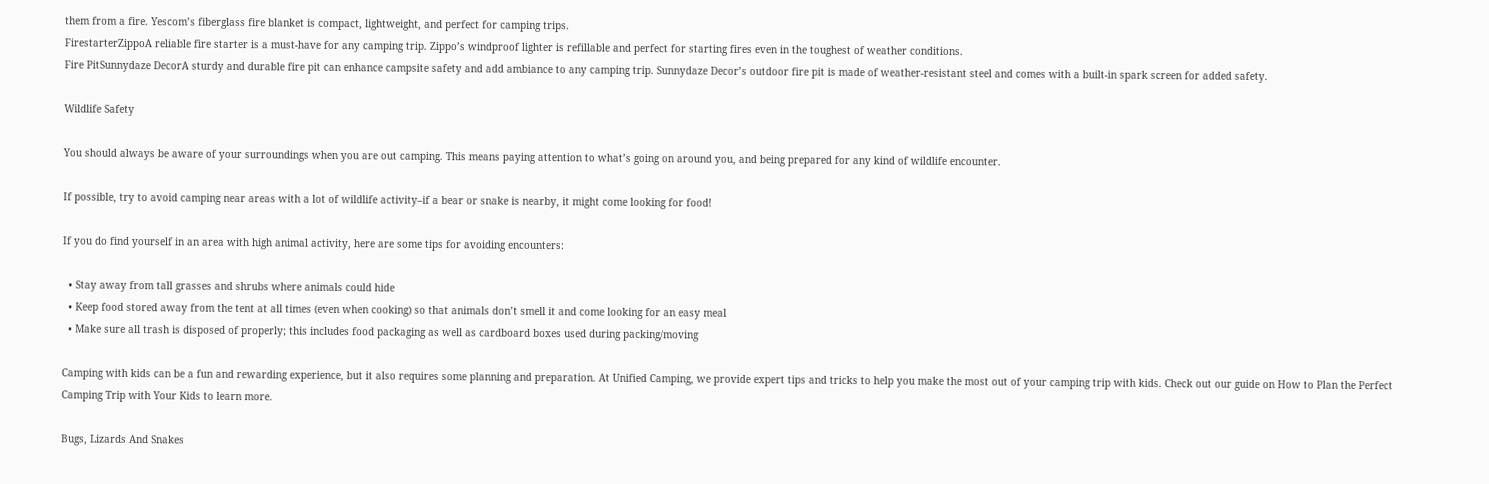them from a fire. Yescom’s fiberglass fire blanket is compact, lightweight, and perfect for camping trips.
FirestarterZippoA reliable fire starter is a must-have for any camping trip. Zippo’s windproof lighter is refillable and perfect for starting fires even in the toughest of weather conditions.
Fire PitSunnydaze DecorA sturdy and durable fire pit can enhance campsite safety and add ambiance to any camping trip. Sunnydaze Decor’s outdoor fire pit is made of weather-resistant steel and comes with a built-in spark screen for added safety.

Wildlife Safety

You should always be aware of your surroundings when you are out camping. This means paying attention to what’s going on around you, and being prepared for any kind of wildlife encounter.

If possible, try to avoid camping near areas with a lot of wildlife activity–if a bear or snake is nearby, it might come looking for food!

If you do find yourself in an area with high animal activity, here are some tips for avoiding encounters:

  • Stay away from tall grasses and shrubs where animals could hide
  • Keep food stored away from the tent at all times (even when cooking) so that animals don’t smell it and come looking for an easy meal
  • Make sure all trash is disposed of properly; this includes food packaging as well as cardboard boxes used during packing/moving

Camping with kids can be a fun and rewarding experience, but it also requires some planning and preparation. At Unified Camping, we provide expert tips and tricks to help you make the most out of your camping trip with kids. Check out our guide on How to Plan the Perfect Camping Trip with Your Kids to learn more.

Bugs, Lizards And Snakes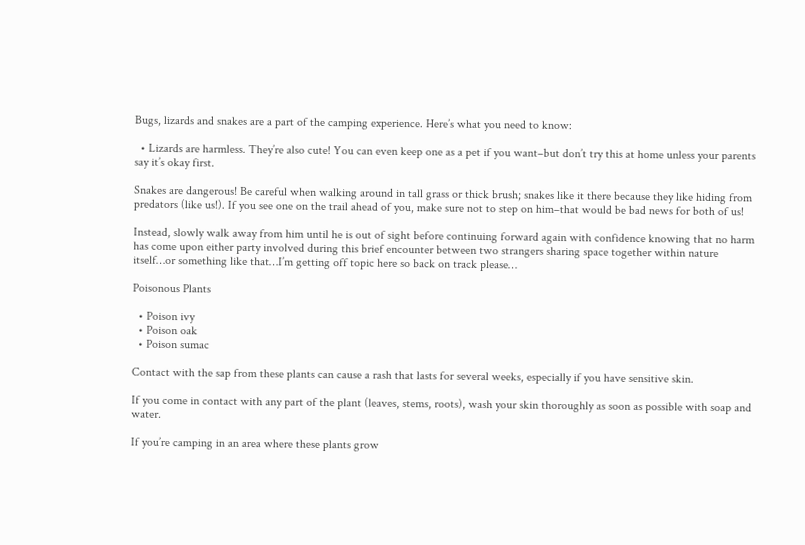Bugs, lizards and snakes are a part of the camping experience. Here’s what you need to know:

  • Lizards are harmless. They’re also cute! You can even keep one as a pet if you want–but don’t try this at home unless your parents say it’s okay first.

Snakes are dangerous! Be careful when walking around in tall grass or thick brush; snakes like it there because they like hiding from predators (like us!). If you see one on the trail ahead of you, make sure not to step on him–that would be bad news for both of us!

Instead, slowly walk away from him until he is out of sight before continuing forward again with confidence knowing that no harm has come upon either party involved during this brief encounter between two strangers sharing space together within nature itself…or something like that…I’m getting off topic here so back on track please…

Poisonous Plants

  • Poison ivy
  • Poison oak
  • Poison sumac

Contact with the sap from these plants can cause a rash that lasts for several weeks, especially if you have sensitive skin.

If you come in contact with any part of the plant (leaves, stems, roots), wash your skin thoroughly as soon as possible with soap and water.

If you’re camping in an area where these plants grow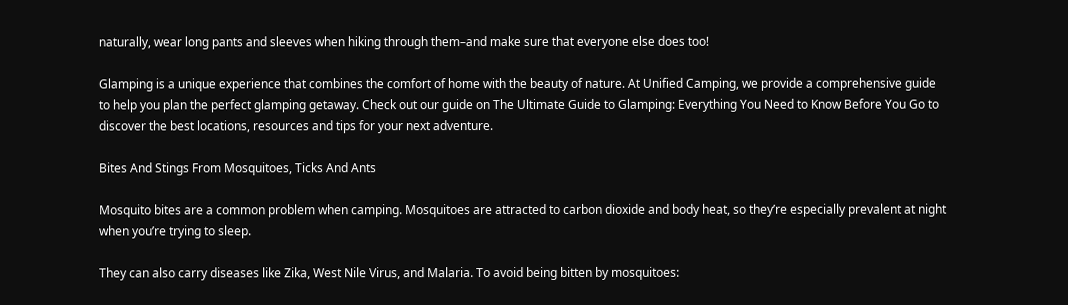naturally, wear long pants and sleeves when hiking through them–and make sure that everyone else does too!

Glamping is a unique experience that combines the comfort of home with the beauty of nature. At Unified Camping, we provide a comprehensive guide to help you plan the perfect glamping getaway. Check out our guide on The Ultimate Guide to Glamping: Everything You Need to Know Before You Go to discover the best locations, resources and tips for your next adventure.

Bites And Stings From Mosquitoes, Ticks And Ants

Mosquito bites are a common problem when camping. Mosquitoes are attracted to carbon dioxide and body heat, so they’re especially prevalent at night when you’re trying to sleep.

They can also carry diseases like Zika, West Nile Virus, and Malaria. To avoid being bitten by mosquitoes: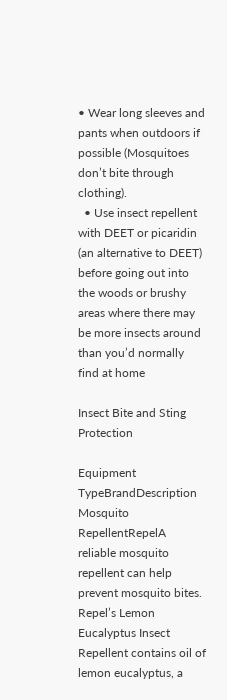• Wear long sleeves and pants when outdoors if possible (Mosquitoes don’t bite through clothing).
  • Use insect repellent with DEET or picaridin (an alternative to DEET) before going out into the woods or brushy areas where there may be more insects around than you’d normally find at home

Insect Bite and Sting Protection

Equipment TypeBrandDescription
Mosquito RepellentRepelA reliable mosquito repellent can help prevent mosquito bites. Repel’s Lemon Eucalyptus Insect Repellent contains oil of lemon eucalyptus, a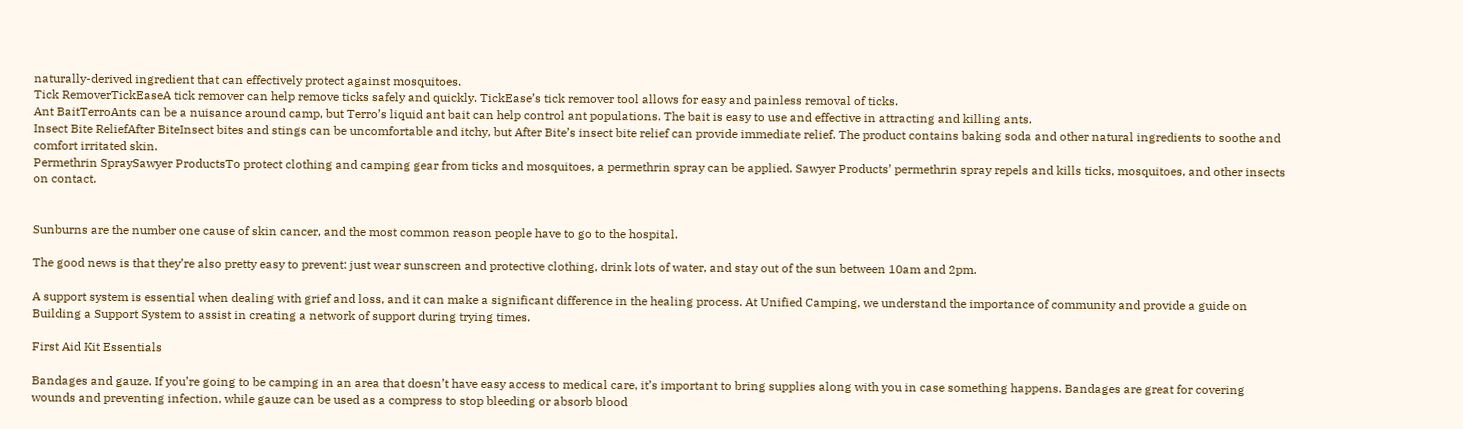naturally-derived ingredient that can effectively protect against mosquitoes.
Tick RemoverTickEaseA tick remover can help remove ticks safely and quickly. TickEase’s tick remover tool allows for easy and painless removal of ticks.
Ant BaitTerroAnts can be a nuisance around camp, but Terro’s liquid ant bait can help control ant populations. The bait is easy to use and effective in attracting and killing ants.
Insect Bite ReliefAfter BiteInsect bites and stings can be uncomfortable and itchy, but After Bite’s insect bite relief can provide immediate relief. The product contains baking soda and other natural ingredients to soothe and comfort irritated skin.
Permethrin SpraySawyer ProductsTo protect clothing and camping gear from ticks and mosquitoes, a permethrin spray can be applied. Sawyer Products’ permethrin spray repels and kills ticks, mosquitoes, and other insects on contact.


Sunburns are the number one cause of skin cancer, and the most common reason people have to go to the hospital.

The good news is that they’re also pretty easy to prevent: just wear sunscreen and protective clothing, drink lots of water, and stay out of the sun between 10am and 2pm.

A support system is essential when dealing with grief and loss, and it can make a significant difference in the healing process. At Unified Camping, we understand the importance of community and provide a guide on Building a Support System to assist in creating a network of support during trying times.

First Aid Kit Essentials

Bandages and gauze. If you’re going to be camping in an area that doesn’t have easy access to medical care, it’s important to bring supplies along with you in case something happens. Bandages are great for covering wounds and preventing infection, while gauze can be used as a compress to stop bleeding or absorb blood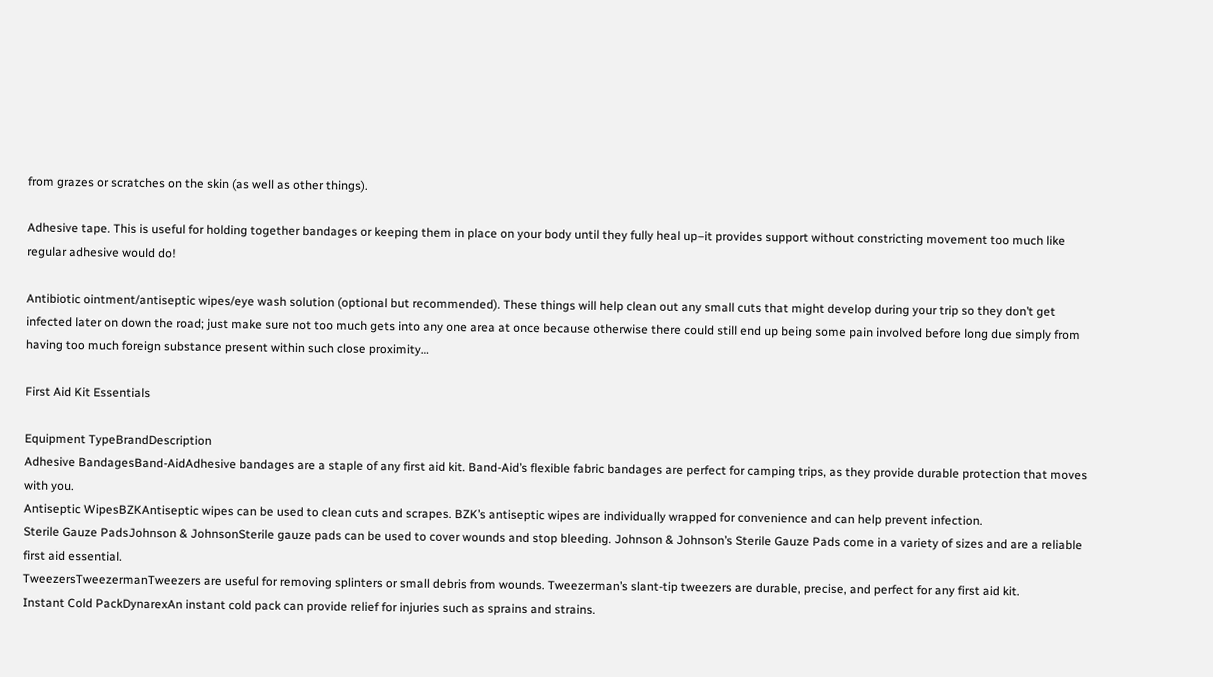from grazes or scratches on the skin (as well as other things).

Adhesive tape. This is useful for holding together bandages or keeping them in place on your body until they fully heal up–it provides support without constricting movement too much like regular adhesive would do!

Antibiotic ointment/antiseptic wipes/eye wash solution (optional but recommended). These things will help clean out any small cuts that might develop during your trip so they don’t get infected later on down the road; just make sure not too much gets into any one area at once because otherwise there could still end up being some pain involved before long due simply from having too much foreign substance present within such close proximity…

First Aid Kit Essentials

Equipment TypeBrandDescription
Adhesive BandagesBand-AidAdhesive bandages are a staple of any first aid kit. Band-Aid’s flexible fabric bandages are perfect for camping trips, as they provide durable protection that moves with you.
Antiseptic WipesBZKAntiseptic wipes can be used to clean cuts and scrapes. BZK’s antiseptic wipes are individually wrapped for convenience and can help prevent infection.
Sterile Gauze PadsJohnson & JohnsonSterile gauze pads can be used to cover wounds and stop bleeding. Johnson & Johnson’s Sterile Gauze Pads come in a variety of sizes and are a reliable first aid essential.
TweezersTweezermanTweezers are useful for removing splinters or small debris from wounds. Tweezerman’s slant-tip tweezers are durable, precise, and perfect for any first aid kit.
Instant Cold PackDynarexAn instant cold pack can provide relief for injuries such as sprains and strains.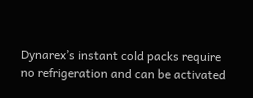Dynarex’s instant cold packs require no refrigeration and can be activated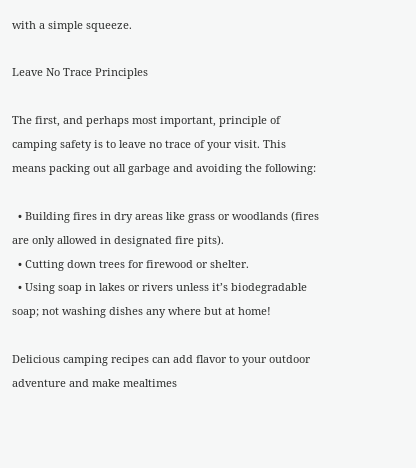with a simple squeeze.

Leave No Trace Principles

The first, and perhaps most important, principle of camping safety is to leave no trace of your visit. This means packing out all garbage and avoiding the following:

  • Building fires in dry areas like grass or woodlands (fires are only allowed in designated fire pits).
  • Cutting down trees for firewood or shelter.
  • Using soap in lakes or rivers unless it’s biodegradable soap; not washing dishes any where but at home!

Delicious camping recipes can add flavor to your outdoor adventure and make mealtimes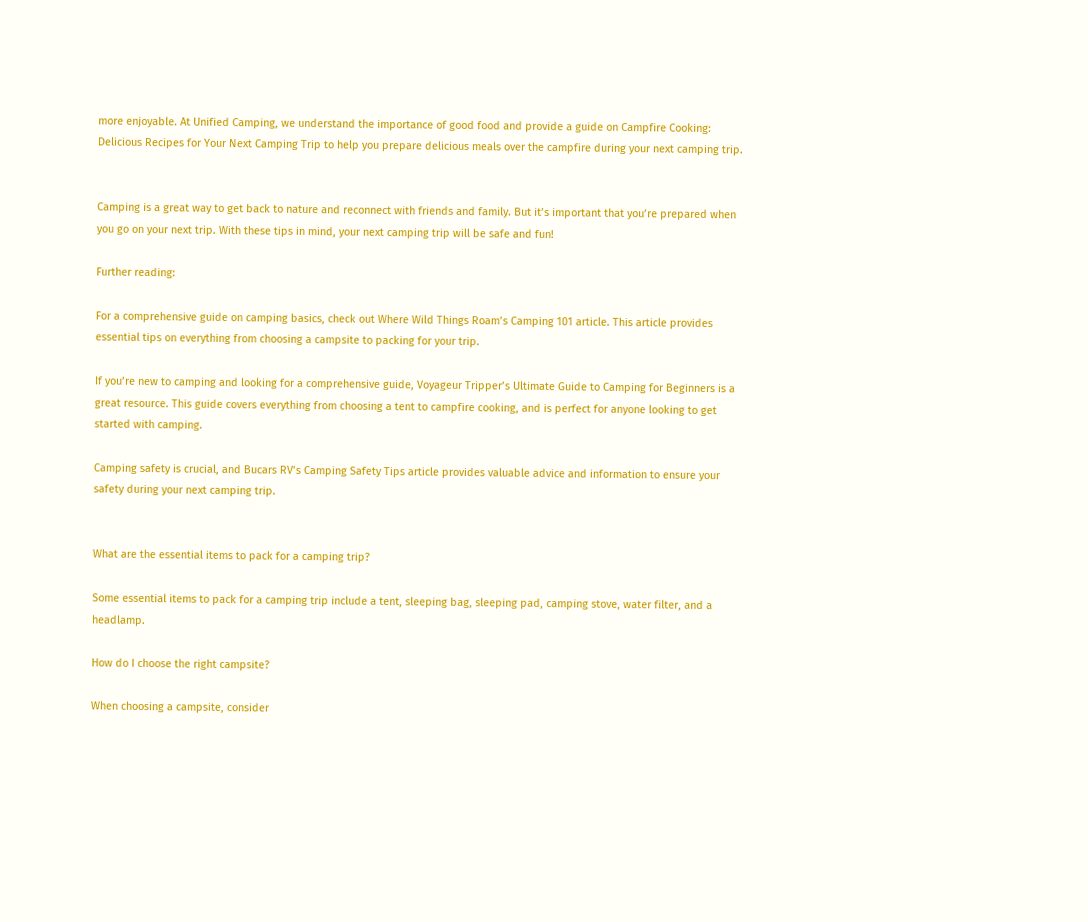more enjoyable. At Unified Camping, we understand the importance of good food and provide a guide on Campfire Cooking: Delicious Recipes for Your Next Camping Trip to help you prepare delicious meals over the campfire during your next camping trip.


Camping is a great way to get back to nature and reconnect with friends and family. But it’s important that you’re prepared when you go on your next trip. With these tips in mind, your next camping trip will be safe and fun!

Further reading:

For a comprehensive guide on camping basics, check out Where Wild Things Roam’s Camping 101 article. This article provides essential tips on everything from choosing a campsite to packing for your trip.

If you’re new to camping and looking for a comprehensive guide, Voyageur Tripper’s Ultimate Guide to Camping for Beginners is a great resource. This guide covers everything from choosing a tent to campfire cooking, and is perfect for anyone looking to get started with camping.

Camping safety is crucial, and Bucars RV’s Camping Safety Tips article provides valuable advice and information to ensure your safety during your next camping trip.


What are the essential items to pack for a camping trip?

Some essential items to pack for a camping trip include a tent, sleeping bag, sleeping pad, camping stove, water filter, and a headlamp.

How do I choose the right campsite?

When choosing a campsite, consider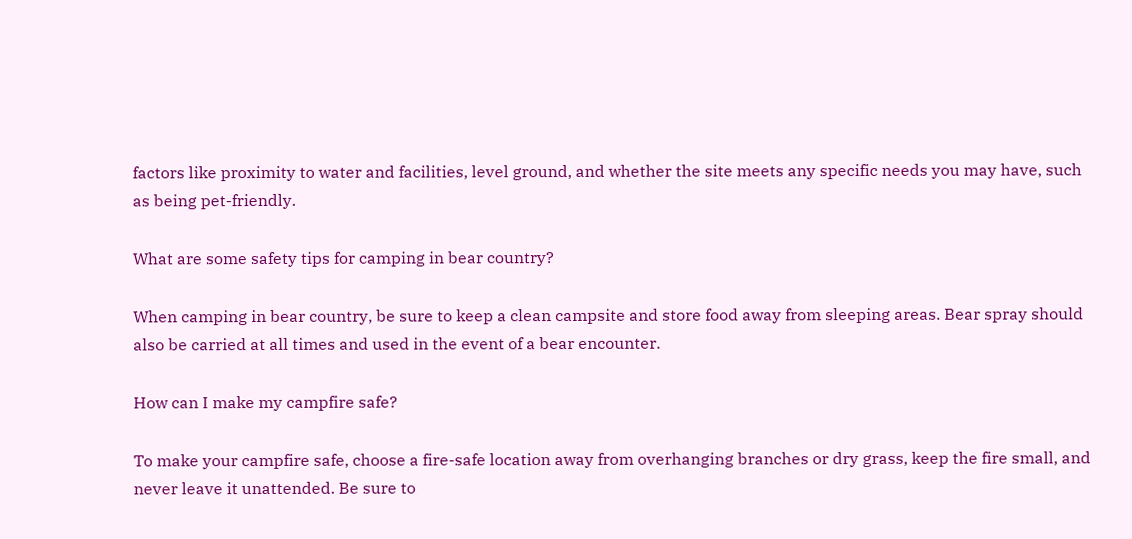factors like proximity to water and facilities, level ground, and whether the site meets any specific needs you may have, such as being pet-friendly.

What are some safety tips for camping in bear country?

When camping in bear country, be sure to keep a clean campsite and store food away from sleeping areas. Bear spray should also be carried at all times and used in the event of a bear encounter.

How can I make my campfire safe?

To make your campfire safe, choose a fire-safe location away from overhanging branches or dry grass, keep the fire small, and never leave it unattended. Be sure to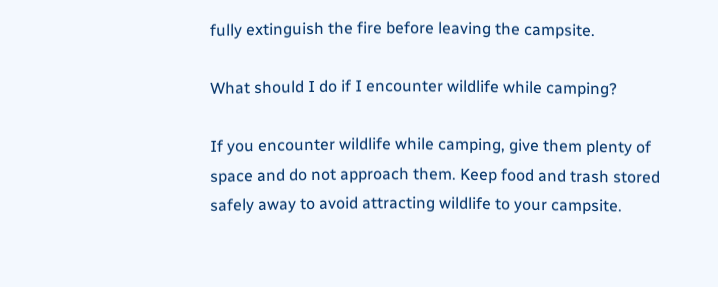fully extinguish the fire before leaving the campsite.

What should I do if I encounter wildlife while camping?

If you encounter wildlife while camping, give them plenty of space and do not approach them. Keep food and trash stored safely away to avoid attracting wildlife to your campsite.